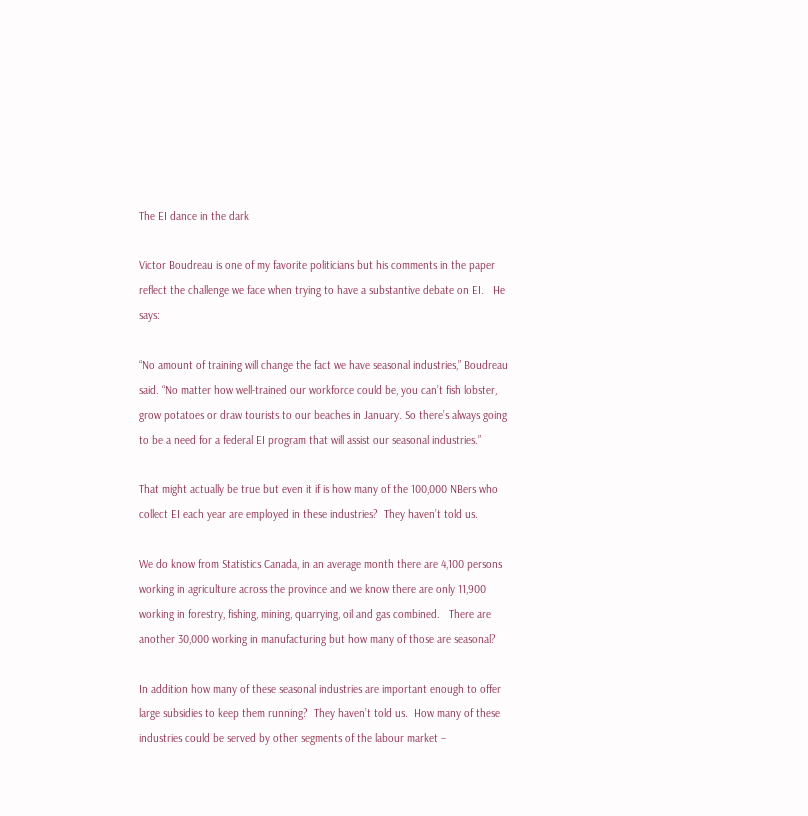The EI dance in the dark

Victor Boudreau is one of my favorite politicians but his comments in the paper reflect the challenge we face when trying to have a substantive debate on EI.   He says:

“No amount of training will change the fact we have seasonal industries,” Boudreau said. “No matter how well-trained our workforce could be, you can’t fish lobster, grow potatoes or draw tourists to our beaches in January. So there’s always going to be a need for a federal EI program that will assist our seasonal industries.”

That might actually be true but even it if is how many of the 100,000 NBers who collect EI each year are employed in these industries?  They haven’t told us.

We do know from Statistics Canada, in an average month there are 4,100 persons working in agriculture across the province and we know there are only 11,900 working in forestry, fishing, mining, quarrying, oil and gas combined.   There are another 30,000 working in manufacturing but how many of those are seasonal?

In addition how many of these seasonal industries are important enough to offer large subsidies to keep them running?  They haven’t told us.  How many of these industries could be served by other segments of the labour market –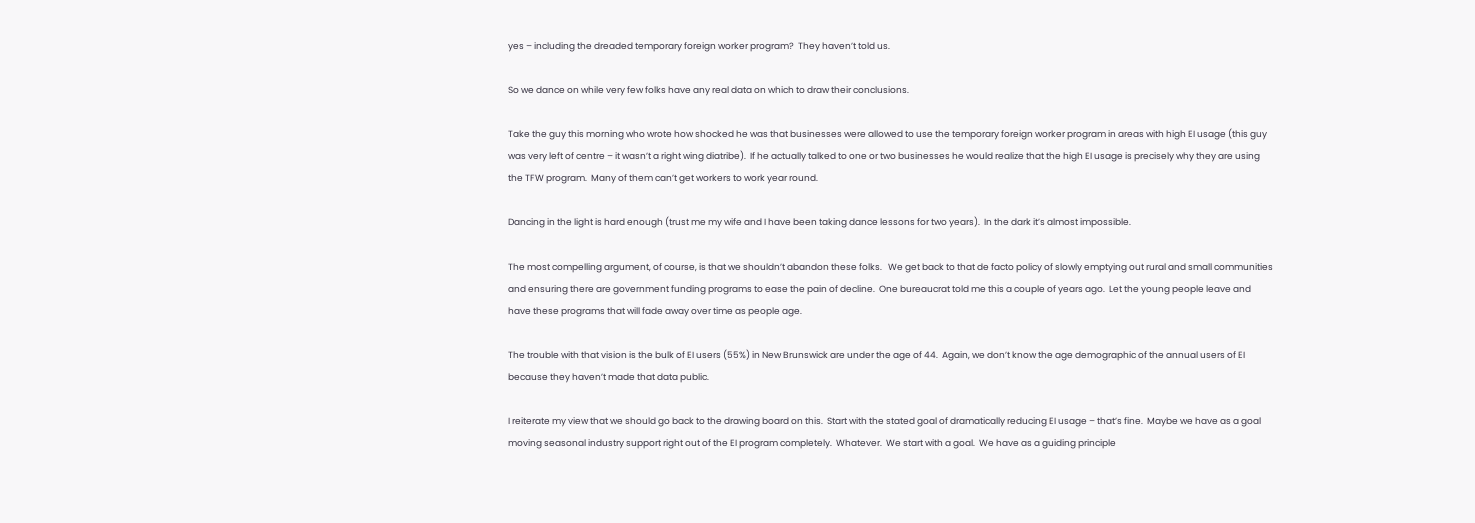yes – including the dreaded temporary foreign worker program?  They haven’t told us.

So we dance on while very few folks have any real data on which to draw their conclusions.

Take the guy this morning who wrote how shocked he was that businesses were allowed to use the temporary foreign worker program in areas with high EI usage (this guy was very left of centre – it wasn’t a right wing diatribe).  If he actually talked to one or two businesses he would realize that the high EI usage is precisely why they are using the TFW program.  Many of them can’t get workers to work year round.

Dancing in the light is hard enough (trust me my wife and I have been taking dance lessons for two years).  In the dark it’s almost impossible.

The most compelling argument, of course, is that we shouldn’t abandon these folks.   We get back to that de facto policy of slowly emptying out rural and small communities and ensuring there are government funding programs to ease the pain of decline.  One bureaucrat told me this a couple of years ago.  Let the young people leave and have these programs that will fade away over time as people age.

The trouble with that vision is the bulk of EI users (55%) in New Brunswick are under the age of 44.  Again, we don’t know the age demographic of the annual users of EI because they haven’t made that data public.

I reiterate my view that we should go back to the drawing board on this.  Start with the stated goal of dramatically reducing EI usage – that’s fine.  Maybe we have as a goal moving seasonal industry support right out of the EI program completely.  Whatever.  We start with a goal.  We have as a guiding principle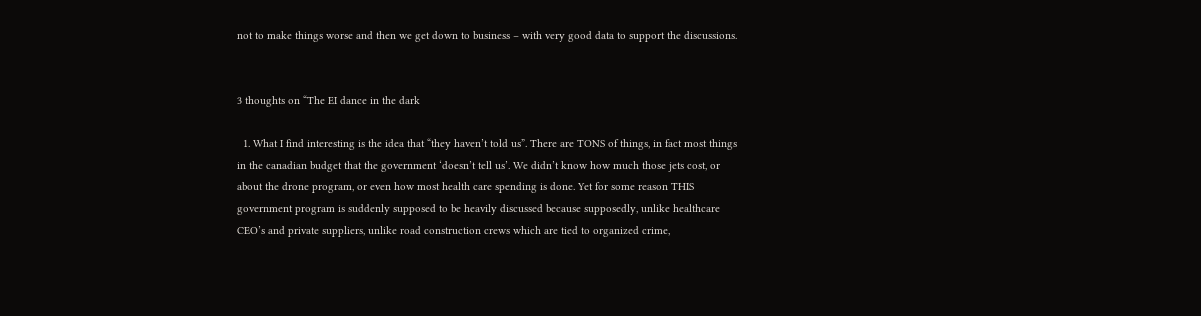not to make things worse and then we get down to business – with very good data to support the discussions.


3 thoughts on “The EI dance in the dark

  1. What I find interesting is the idea that “they haven’t told us”. There are TONS of things, in fact most things in the canadian budget that the government ‘doesn’t tell us’. We didn’t know how much those jets cost, or about the drone program, or even how most health care spending is done. Yet for some reason THIS government program is suddenly supposed to be heavily discussed because supposedly, unlike healthcare CEO’s and private suppliers, unlike road construction crews which are tied to organized crime,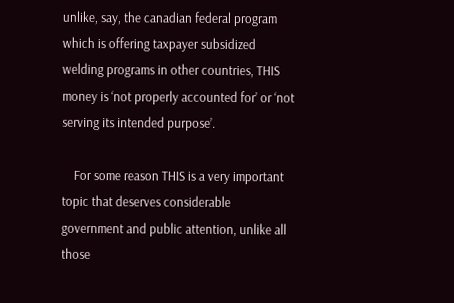unlike, say, the canadian federal program which is offering taxpayer subsidized welding programs in other countries, THIS money is ‘not properly accounted for’ or ‘not serving its intended purpose’.

    For some reason THIS is a very important topic that deserves considerable government and public attention, unlike all those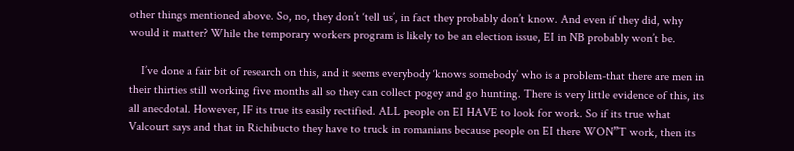other things mentioned above. So, no, they don’t ‘tell us’, in fact they probably don’t know. And even if they did, why would it matter? While the temporary workers program is likely to be an election issue, EI in NB probably won’t be.

    I’ve done a fair bit of research on this, and it seems everybody ‘knows somebody’ who is a problem-that there are men in their thirties still working five months all so they can collect pogey and go hunting. There is very little evidence of this, its all anecdotal. However, IF its true its easily rectified. ALL people on EI HAVE to look for work. So if its true what Valcourt says and that in Richibucto they have to truck in romanians because people on EI there WON”T work, then its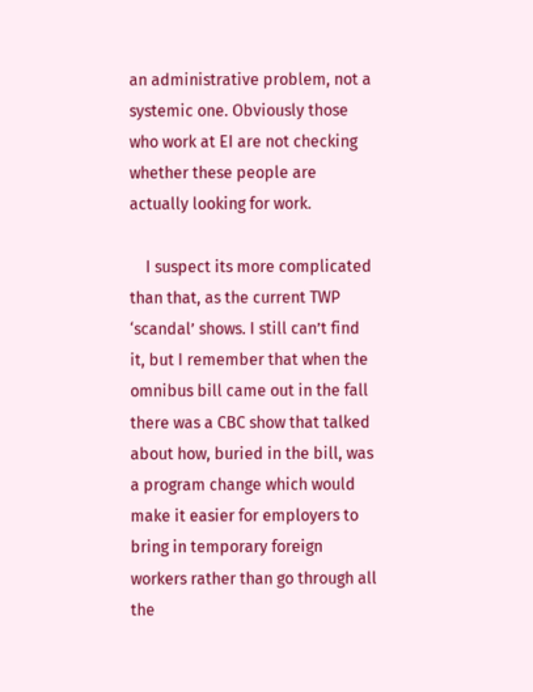an administrative problem, not a systemic one. Obviously those who work at EI are not checking whether these people are actually looking for work.

    I suspect its more complicated than that, as the current TWP ‘scandal’ shows. I still can’t find it, but I remember that when the omnibus bill came out in the fall there was a CBC show that talked about how, buried in the bill, was a program change which would make it easier for employers to bring in temporary foreign workers rather than go through all the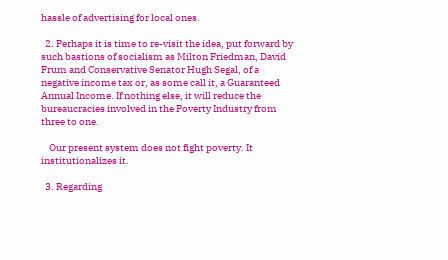hassle of advertising for local ones.

  2. Perhaps it is time to re-visit the idea, put forward by such bastions of socialism as Milton Friedman, David Frum and Conservative Senator Hugh Segal, of a negative income tax or, as some call it, a Guaranteed Annual Income. If nothing else, it will reduce the bureaucracies involved in the Poverty Industry from three to one.

    Our present system does not fight poverty. It institutionalizes it.

  3. Regarding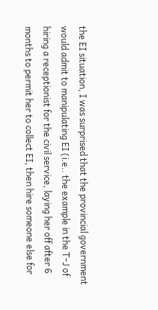the EI situation, I was surprised that the provincial government would admit to manipulating EI (i.e.. the example in the T-J of hiring a receptionist for the civil service, laying her off after 6 months to permit her to collect EI, then hire someone else for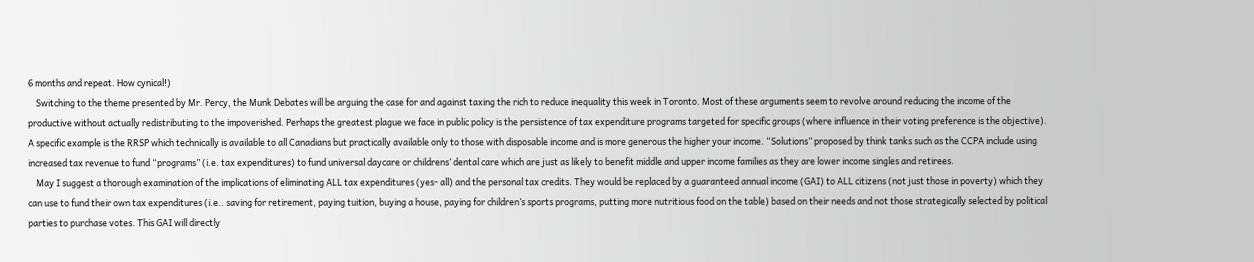6 months and repeat. How cynical!)
    Switching to the theme presented by Mr. Percy, the Munk Debates will be arguing the case for and against taxing the rich to reduce inequality this week in Toronto. Most of these arguments seem to revolve around reducing the income of the productive without actually redistributing to the impoverished. Perhaps the greatest plague we face in public policy is the persistence of tax expenditure programs targeted for specific groups (where influence in their voting preference is the objective). A specific example is the RRSP which technically is available to all Canadians but practically available only to those with disposable income and is more generous the higher your income. “Solutions” proposed by think tanks such as the CCPA include using increased tax revenue to fund “programs” (i.e. tax expenditures) to fund universal daycare or childrens’ dental care which are just as likely to benefit middle and upper income families as they are lower income singles and retirees.
    May I suggest a thorough examination of the implications of eliminating ALL tax expenditures (yes- all) and the personal tax credits. They would be replaced by a guaranteed annual income (GAI) to ALL citizens (not just those in poverty) which they can use to fund their own tax expenditures (i.e.. saving for retirement, paying tuition, buying a house, paying for children’s sports programs, putting more nutritious food on the table) based on their needs and not those strategically selected by political parties to purchase votes. This GAI will directly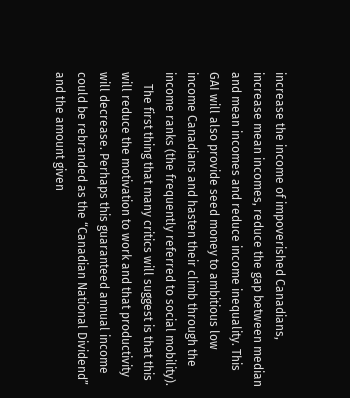increase the income of impoverished Canadians, increase mean incomes, reduce the gap between median and mean incomes and reduce income inequality. This GAI will also provide seed money to ambitious low income Canadians and hasten their climb through the income ranks (the frequently referred to social mobility).
    The first thing that many critics will suggest is that this will reduce the motivation to work and that productivity will decrease. Perhaps this guaranteed annual income could be rebranded as the “Canadian National Dividend” and the amount given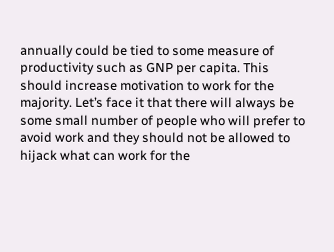annually could be tied to some measure of productivity such as GNP per capita. This should increase motivation to work for the majority. Let’s face it that there will always be some small number of people who will prefer to avoid work and they should not be allowed to hijack what can work for the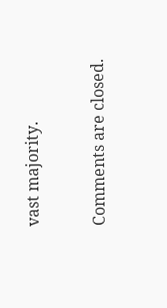vast majority.

Comments are closed.